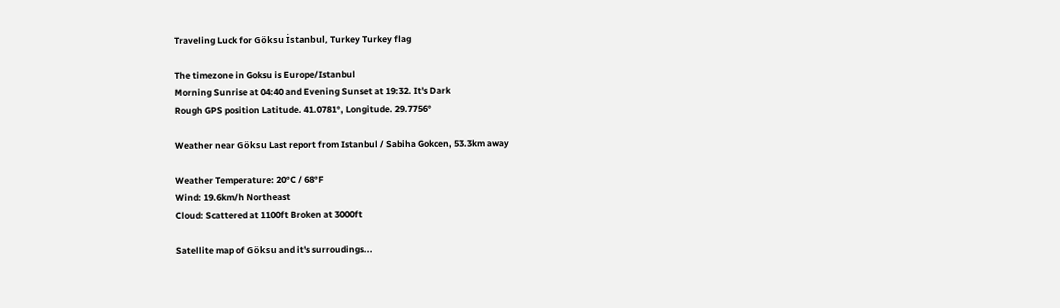Traveling Luck for Göksu İstanbul, Turkey Turkey flag

The timezone in Goksu is Europe/Istanbul
Morning Sunrise at 04:40 and Evening Sunset at 19:32. It's Dark
Rough GPS position Latitude. 41.0781°, Longitude. 29.7756°

Weather near Göksu Last report from Istanbul / Sabiha Gokcen, 53.3km away

Weather Temperature: 20°C / 68°F
Wind: 19.6km/h Northeast
Cloud: Scattered at 1100ft Broken at 3000ft

Satellite map of Göksu and it's surroudings...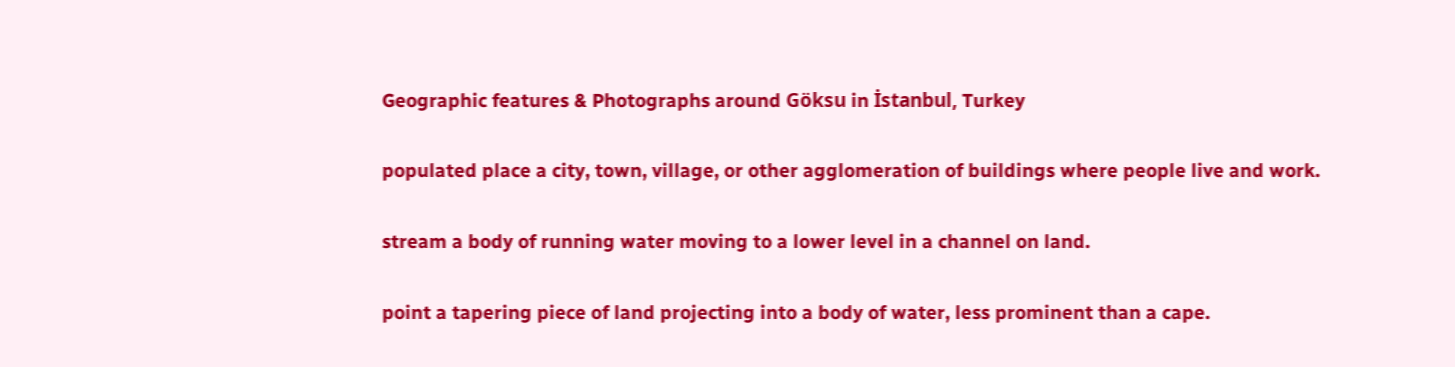Geographic features & Photographs around Göksu in İstanbul, Turkey

populated place a city, town, village, or other agglomeration of buildings where people live and work.

stream a body of running water moving to a lower level in a channel on land.

point a tapering piece of land projecting into a body of water, less prominent than a cape.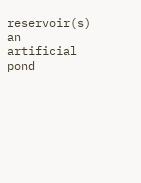reservoir(s) an artificial pond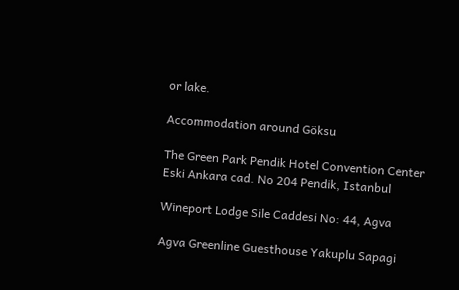or lake.

Accommodation around Göksu

The Green Park Pendik Hotel Convention Center Eski Ankara cad. No 204 Pendik, Istanbul

Wineport Lodge Sile Caddesi No: 44, Agva

Agva Greenline Guesthouse Yakuplu Sapagi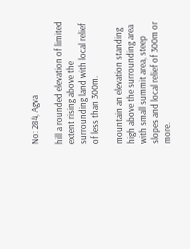No: 284, Agva

hill a rounded elevation of limited extent rising above the surrounding land with local relief of less than 300m.

mountain an elevation standing high above the surrounding area with small summit area, steep slopes and local relief of 300m or more.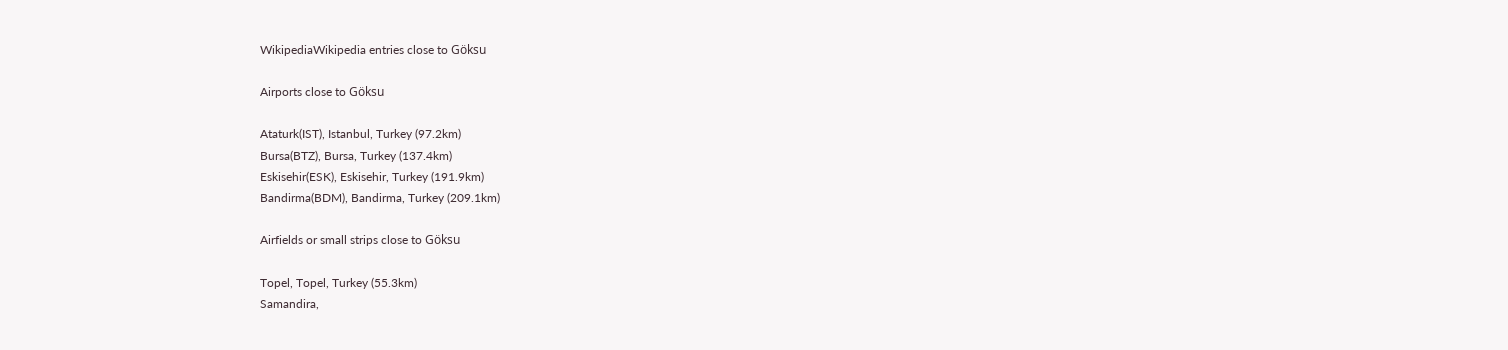WikipediaWikipedia entries close to Göksu

Airports close to Göksu

Ataturk(IST), Istanbul, Turkey (97.2km)
Bursa(BTZ), Bursa, Turkey (137.4km)
Eskisehir(ESK), Eskisehir, Turkey (191.9km)
Bandirma(BDM), Bandirma, Turkey (209.1km)

Airfields or small strips close to Göksu

Topel, Topel, Turkey (55.3km)
Samandira,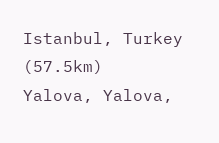Istanbul, Turkey (57.5km)
Yalova, Yalova,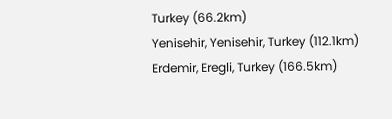Turkey (66.2km)
Yenisehir, Yenisehir, Turkey (112.1km)
Erdemir, Eregli, Turkey (166.5km)